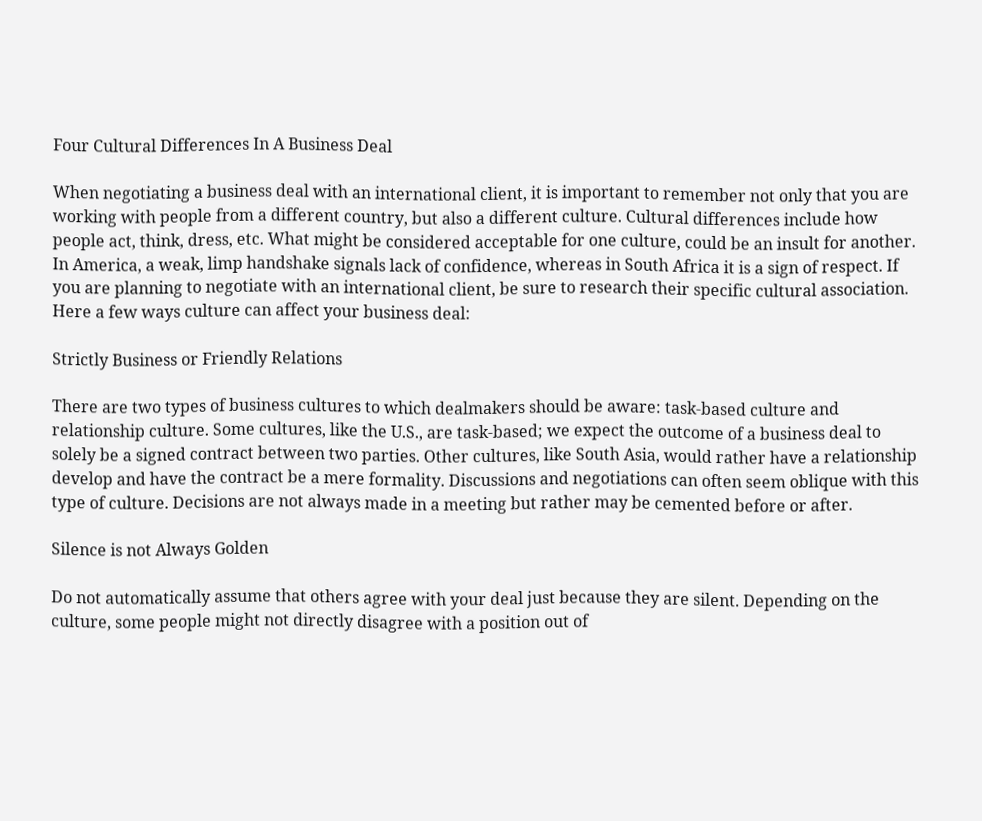Four Cultural Differences In A Business Deal

When negotiating a business deal with an international client, it is important to remember not only that you are working with people from a different country, but also a different culture. Cultural differences include how people act, think, dress, etc. What might be considered acceptable for one culture, could be an insult for another. In America, a weak, limp handshake signals lack of confidence, whereas in South Africa it is a sign of respect. If you are planning to negotiate with an international client, be sure to research their specific cultural association. Here a few ways culture can affect your business deal:

Strictly Business or Friendly Relations

There are two types of business cultures to which dealmakers should be aware: task-based culture and relationship culture. Some cultures, like the U.S., are task-based; we expect the outcome of a business deal to solely be a signed contract between two parties. Other cultures, like South Asia, would rather have a relationship develop and have the contract be a mere formality. Discussions and negotiations can often seem oblique with this type of culture. Decisions are not always made in a meeting but rather may be cemented before or after.

Silence is not Always Golden

Do not automatically assume that others agree with your deal just because they are silent. Depending on the culture, some people might not directly disagree with a position out of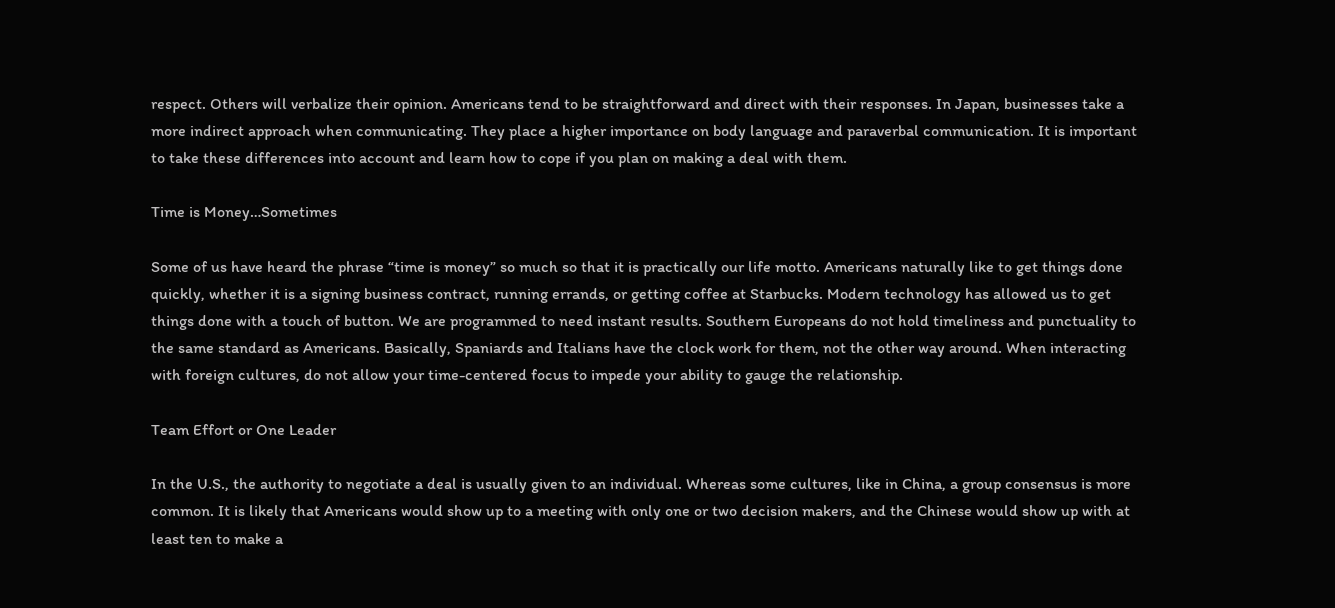respect. Others will verbalize their opinion. Americans tend to be straightforward and direct with their responses. In Japan, businesses take a more indirect approach when communicating. They place a higher importance on body language and paraverbal communication. It is important to take these differences into account and learn how to cope if you plan on making a deal with them.

Time is Money…Sometimes

Some of us have heard the phrase “time is money” so much so that it is practically our life motto. Americans naturally like to get things done quickly, whether it is a signing business contract, running errands, or getting coffee at Starbucks. Modern technology has allowed us to get things done with a touch of button. We are programmed to need instant results. Southern Europeans do not hold timeliness and punctuality to the same standard as Americans. Basically, Spaniards and Italians have the clock work for them, not the other way around. When interacting with foreign cultures, do not allow your time-centered focus to impede your ability to gauge the relationship.

Team Effort or One Leader

In the U.S., the authority to negotiate a deal is usually given to an individual. Whereas some cultures, like in China, a group consensus is more common. It is likely that Americans would show up to a meeting with only one or two decision makers, and the Chinese would show up with at least ten to make a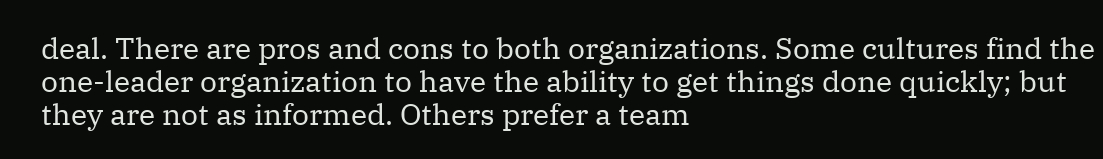deal. There are pros and cons to both organizations. Some cultures find the one-leader organization to have the ability to get things done quickly; but they are not as informed. Others prefer a team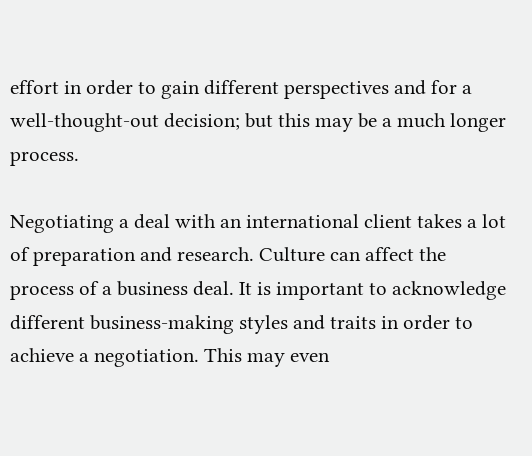effort in order to gain different perspectives and for a well-thought-out decision; but this may be a much longer process.

Negotiating a deal with an international client takes a lot of preparation and research. Culture can affect the process of a business deal. It is important to acknowledge different business-making styles and traits in order to achieve a negotiation. This may even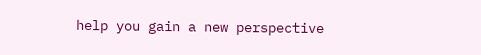help you gain a new perspective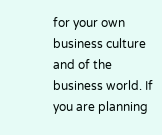for your own business culture and of the business world. If you are planning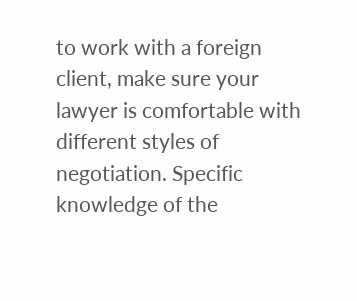to work with a foreign client, make sure your lawyer is comfortable with different styles of negotiation. Specific knowledge of the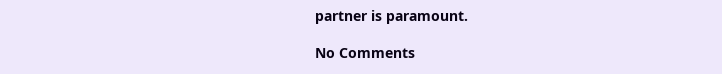partner is paramount.

No Comments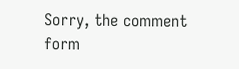Sorry, the comment form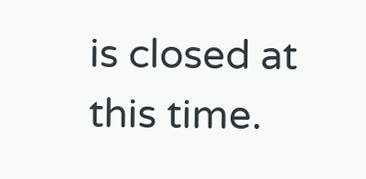is closed at this time.